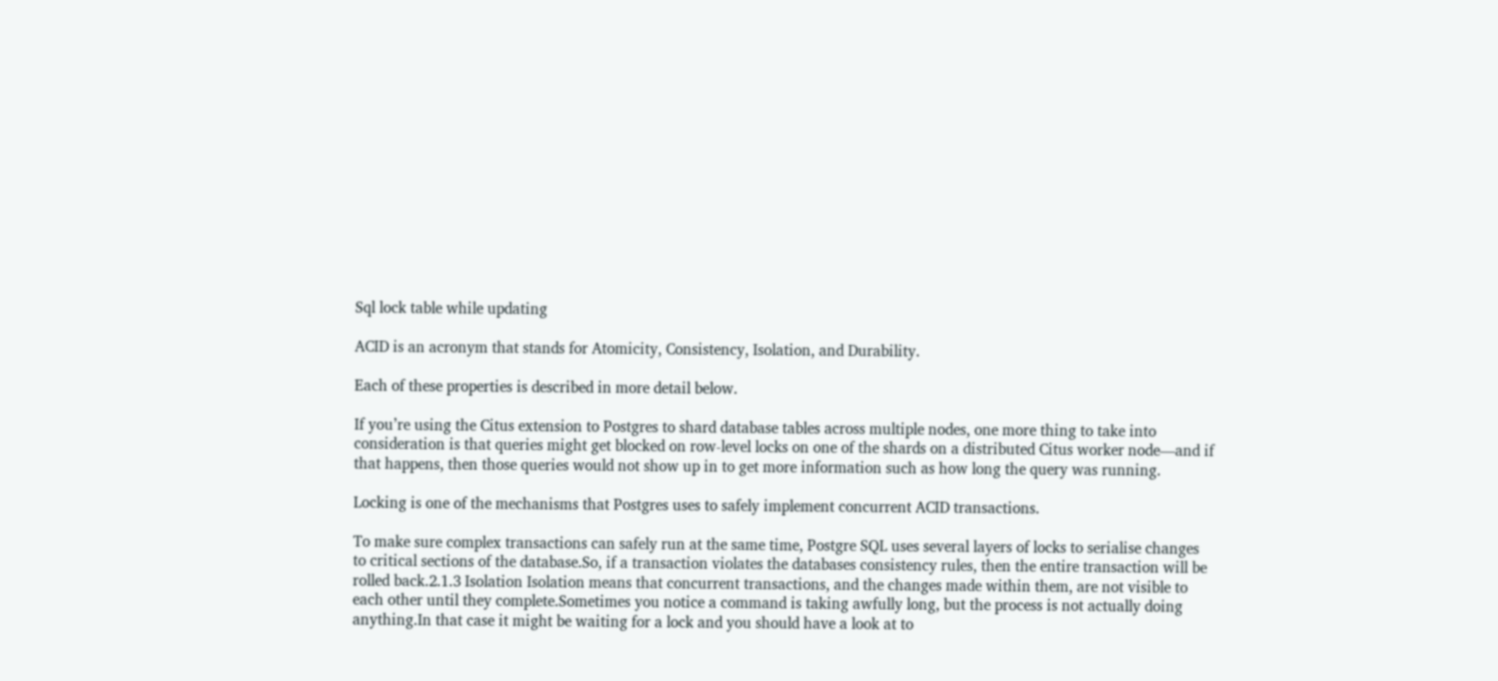Sql lock table while updating

ACID is an acronym that stands for Atomicity, Consistency, Isolation, and Durability.

Each of these properties is described in more detail below.

If you’re using the Citus extension to Postgres to shard database tables across multiple nodes, one more thing to take into consideration is that queries might get blocked on row-level locks on one of the shards on a distributed Citus worker node—and if that happens, then those queries would not show up in to get more information such as how long the query was running.

Locking is one of the mechanisms that Postgres uses to safely implement concurrent ACID transactions.

To make sure complex transactions can safely run at the same time, Postgre SQL uses several layers of locks to serialise changes to critical sections of the database.So, if a transaction violates the databases consistency rules, then the entire transaction will be rolled back.2.1.3 Isolation Isolation means that concurrent transactions, and the changes made within them, are not visible to each other until they complete.Sometimes you notice a command is taking awfully long, but the process is not actually doing anything.In that case it might be waiting for a lock and you should have a look at to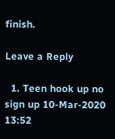finish.

Leave a Reply

  1. Teen hook up no sign up 10-Mar-2020 13:52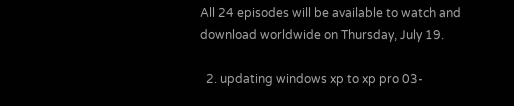All 24 episodes will be available to watch and download worldwide on Thursday, July 19.

  2. updating windows xp to xp pro 03-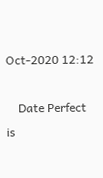Oct-2020 12:12

    Date Perfect is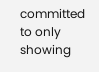committed to only showing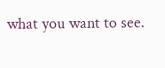what you want to see.